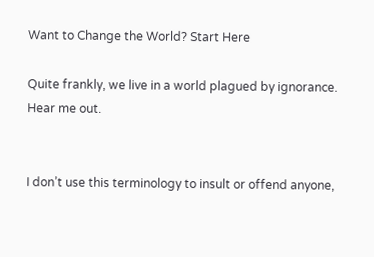Want to Change the World? Start Here

Quite frankly, we live in a world plagued by ignorance. Hear me out.


I don’t use this terminology to insult or offend anyone,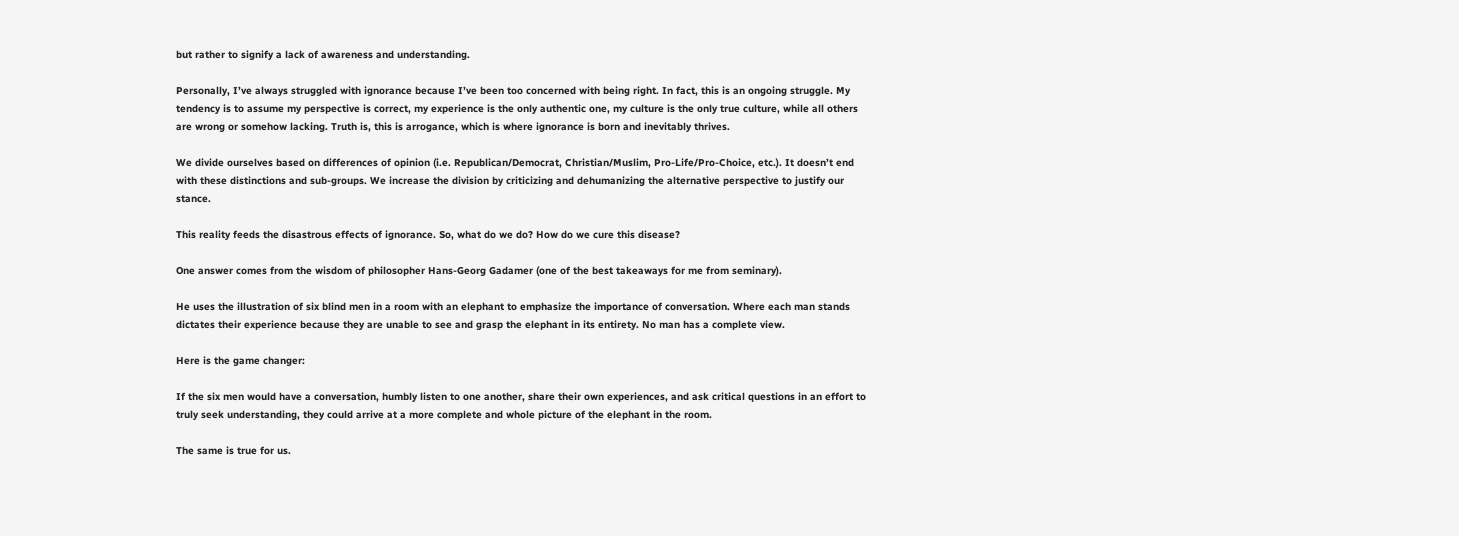but rather to signify a lack of awareness and understanding.

Personally, I’ve always struggled with ignorance because I’ve been too concerned with being right. In fact, this is an ongoing struggle. My tendency is to assume my perspective is correct, my experience is the only authentic one, my culture is the only true culture, while all others are wrong or somehow lacking. Truth is, this is arrogance, which is where ignorance is born and inevitably thrives.

We divide ourselves based on differences of opinion (i.e. Republican/Democrat, Christian/Muslim, Pro-Life/Pro-Choice, etc.). It doesn’t end with these distinctions and sub-groups. We increase the division by criticizing and dehumanizing the alternative perspective to justify our stance.

This reality feeds the disastrous effects of ignorance. So, what do we do? How do we cure this disease?

One answer comes from the wisdom of philosopher Hans-Georg Gadamer (one of the best takeaways for me from seminary).

He uses the illustration of six blind men in a room with an elephant to emphasize the importance of conversation. Where each man stands dictates their experience because they are unable to see and grasp the elephant in its entirety. No man has a complete view.

Here is the game changer:

If the six men would have a conversation, humbly listen to one another, share their own experiences, and ask critical questions in an effort to truly seek understanding, they could arrive at a more complete and whole picture of the elephant in the room.

The same is true for us.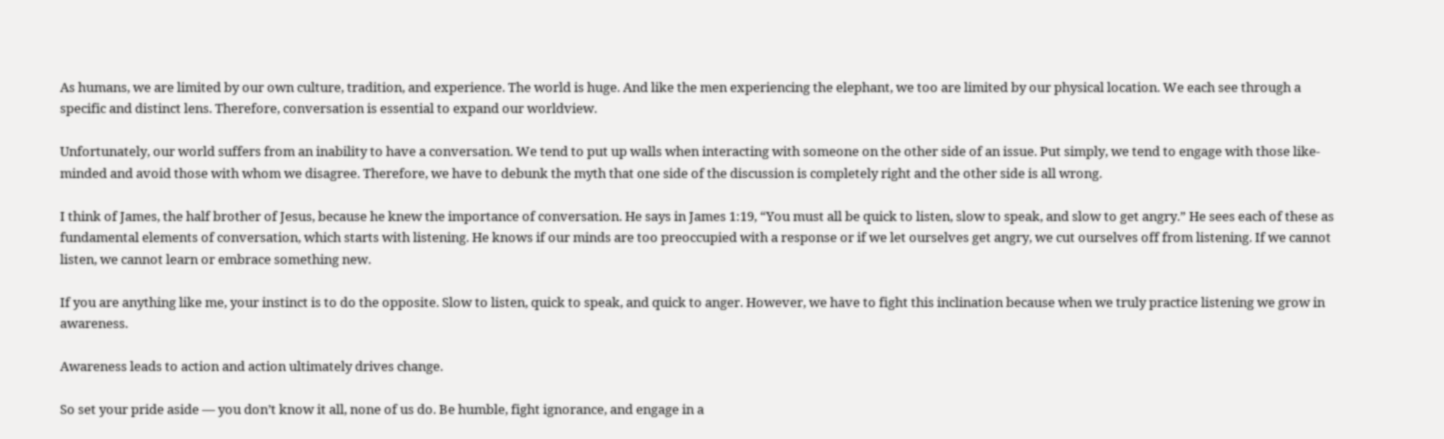As humans, we are limited by our own culture, tradition, and experience. The world is huge. And like the men experiencing the elephant, we too are limited by our physical location. We each see through a specific and distinct lens. Therefore, conversation is essential to expand our worldview.

Unfortunately, our world suffers from an inability to have a conversation. We tend to put up walls when interacting with someone on the other side of an issue. Put simply, we tend to engage with those like-minded and avoid those with whom we disagree. Therefore, we have to debunk the myth that one side of the discussion is completely right and the other side is all wrong.

I think of James, the half brother of Jesus, because he knew the importance of conversation. He says in James 1:19, “You must all be quick to listen, slow to speak, and slow to get angry.” He sees each of these as fundamental elements of conversation, which starts with listening. He knows if our minds are too preoccupied with a response or if we let ourselves get angry, we cut ourselves off from listening. If we cannot listen, we cannot learn or embrace something new.

If you are anything like me, your instinct is to do the opposite. Slow to listen, quick to speak, and quick to anger. However, we have to fight this inclination because when we truly practice listening we grow in awareness.

Awareness leads to action and action ultimately drives change.

So set your pride aside — you don’t know it all, none of us do. Be humble, fight ignorance, and engage in a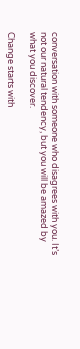conversation with someone who disagrees with you. It’s not our natural tendency, but you will be amazed by what you discover.

Change starts with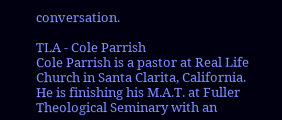conversation.

TLA - Cole Parrish
Cole Parrish is a pastor at Real Life Church in Santa Clarita, California. He is finishing his M.A.T. at Fuller Theological Seminary with an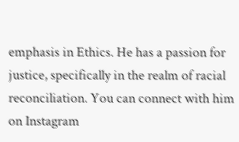emphasis in Ethics. He has a passion for justice, specifically in the realm of racial reconciliation. You can connect with him on Instagram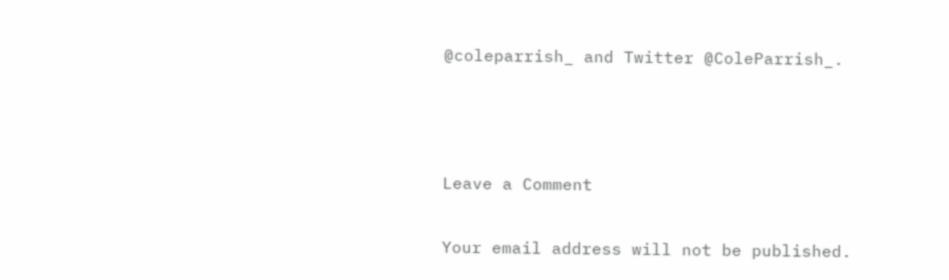@coleparrish_ and Twitter @ColeParrish_.



Leave a Comment

Your email address will not be published.